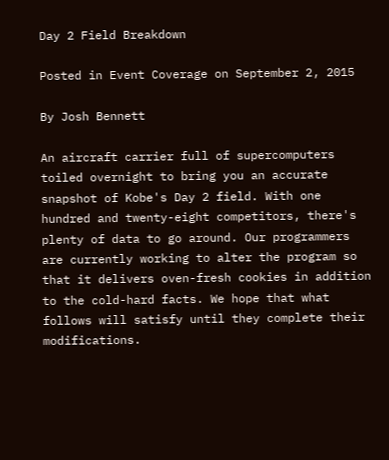Day 2 Field Breakdown

Posted in Event Coverage on September 2, 2015

By Josh Bennett

An aircraft carrier full of supercomputers toiled overnight to bring you an accurate snapshot of Kobe's Day 2 field. With one hundred and twenty-eight competitors, there's plenty of data to go around. Our programmers are currently working to alter the program so that it delivers oven-fresh cookies in addition to the cold-hard facts. We hope that what follows will satisfy until they complete their modifications.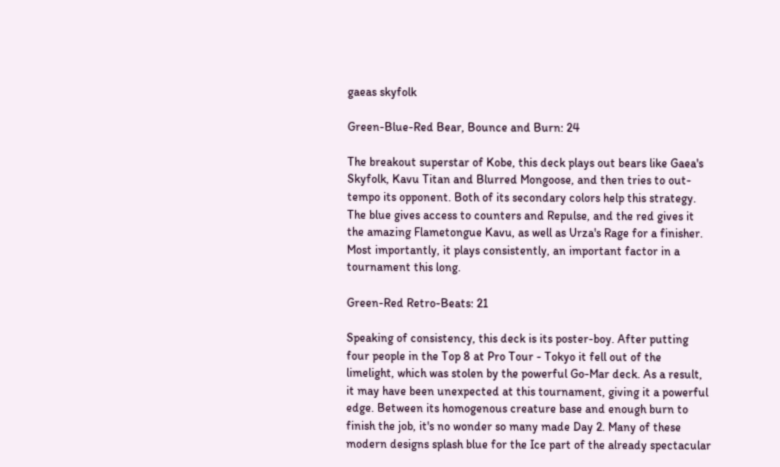gaeas skyfolk

Green-Blue-Red Bear, Bounce and Burn: 24

The breakout superstar of Kobe, this deck plays out bears like Gaea's Skyfolk, Kavu Titan and Blurred Mongoose, and then tries to out-tempo its opponent. Both of its secondary colors help this strategy. The blue gives access to counters and Repulse, and the red gives it the amazing Flametongue Kavu, as well as Urza's Rage for a finisher. Most importantly, it plays consistently, an important factor in a tournament this long.

Green-Red Retro-Beats: 21

Speaking of consistency, this deck is its poster-boy. After putting four people in the Top 8 at Pro Tour - Tokyo it fell out of the limelight, which was stolen by the powerful Go-Mar deck. As a result, it may have been unexpected at this tournament, giving it a powerful edge. Between its homogenous creature base and enough burn to finish the job, it's no wonder so many made Day 2. Many of these modern designs splash blue for the Ice part of the already spectacular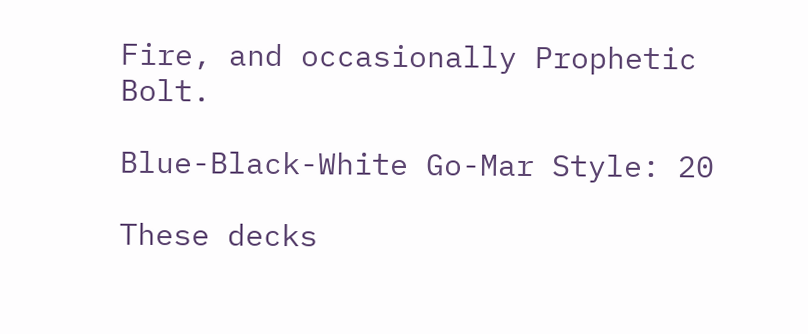Fire, and occasionally Prophetic Bolt.

Blue-Black-White Go-Mar Style: 20

These decks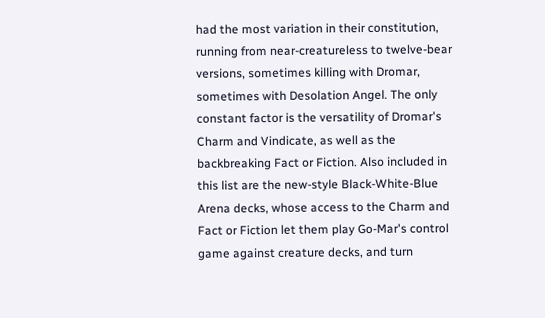had the most variation in their constitution, running from near-creatureless to twelve-bear versions, sometimes killing with Dromar, sometimes with Desolation Angel. The only constant factor is the versatility of Dromar's Charm and Vindicate, as well as the backbreaking Fact or Fiction. Also included in this list are the new-style Black-White-Blue Arena decks, whose access to the Charm and Fact or Fiction let them play Go-Mar's control game against creature decks, and turn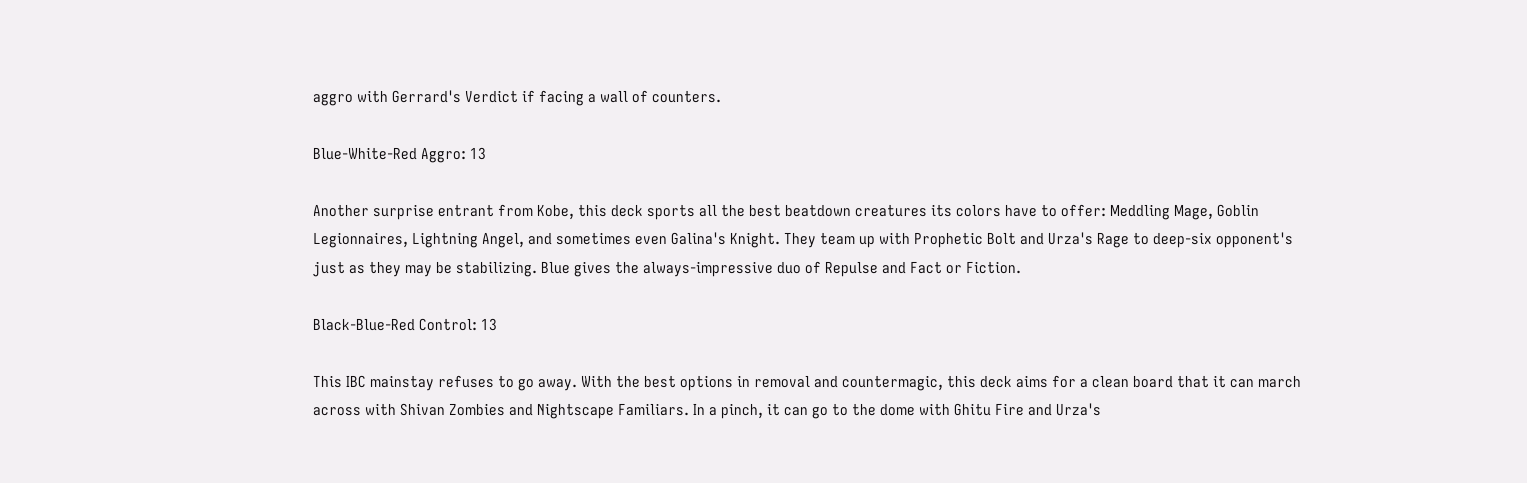aggro with Gerrard's Verdict if facing a wall of counters.

Blue-White-Red Aggro: 13

Another surprise entrant from Kobe, this deck sports all the best beatdown creatures its colors have to offer: Meddling Mage, Goblin Legionnaires, Lightning Angel, and sometimes even Galina's Knight. They team up with Prophetic Bolt and Urza's Rage to deep-six opponent's just as they may be stabilizing. Blue gives the always-impressive duo of Repulse and Fact or Fiction.

Black-Blue-Red Control: 13

This IBC mainstay refuses to go away. With the best options in removal and countermagic, this deck aims for a clean board that it can march across with Shivan Zombies and Nightscape Familiars. In a pinch, it can go to the dome with Ghitu Fire and Urza's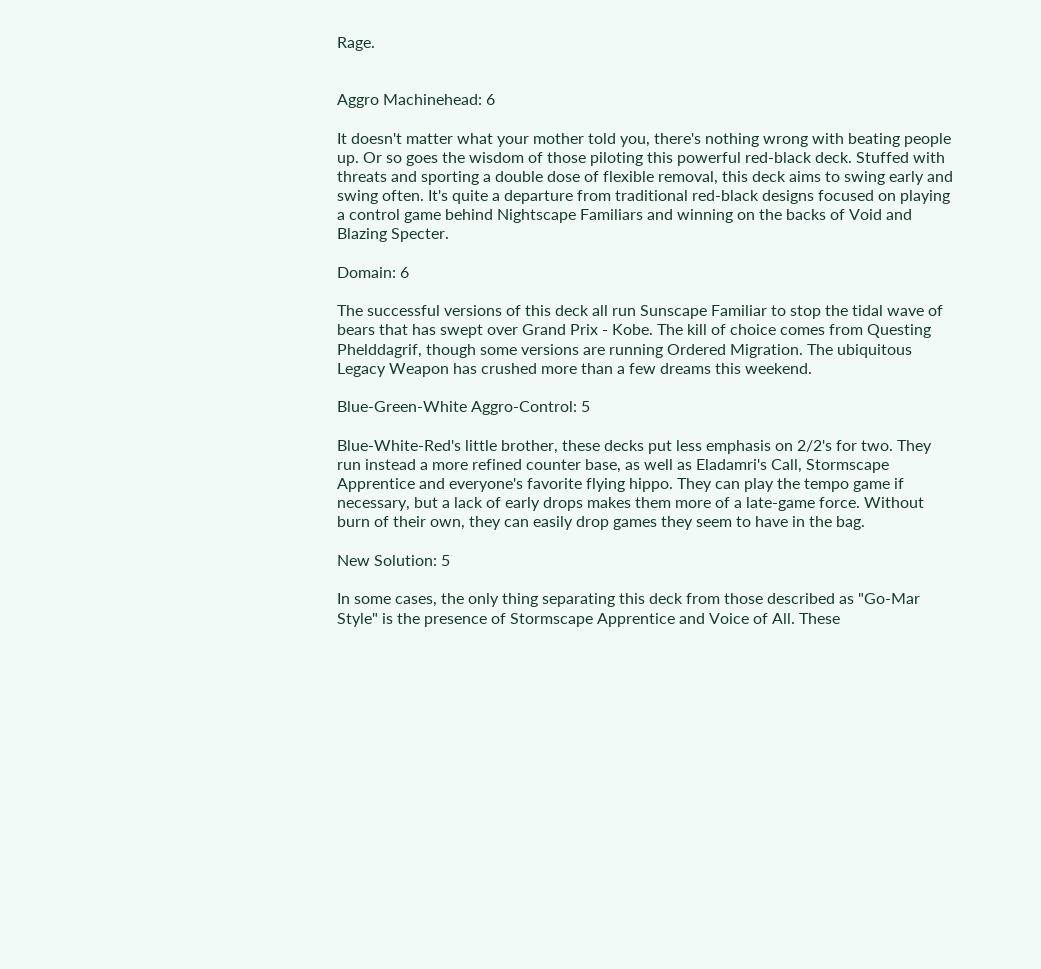Rage.


Aggro Machinehead: 6

It doesn't matter what your mother told you, there's nothing wrong with beating people up. Or so goes the wisdom of those piloting this powerful red-black deck. Stuffed with threats and sporting a double dose of flexible removal, this deck aims to swing early and swing often. It's quite a departure from traditional red-black designs focused on playing a control game behind Nightscape Familiars and winning on the backs of Void and Blazing Specter.

Domain: 6

The successful versions of this deck all run Sunscape Familiar to stop the tidal wave of bears that has swept over Grand Prix - Kobe. The kill of choice comes from Questing Phelddagrif, though some versions are running Ordered Migration. The ubiquitous Legacy Weapon has crushed more than a few dreams this weekend.

Blue-Green-White Aggro-Control: 5

Blue-White-Red's little brother, these decks put less emphasis on 2/2's for two. They run instead a more refined counter base, as well as Eladamri's Call, Stormscape Apprentice and everyone's favorite flying hippo. They can play the tempo game if necessary, but a lack of early drops makes them more of a late-game force. Without burn of their own, they can easily drop games they seem to have in the bag.

New Solution: 5

In some cases, the only thing separating this deck from those described as "Go-Mar Style" is the presence of Stormscape Apprentice and Voice of All. These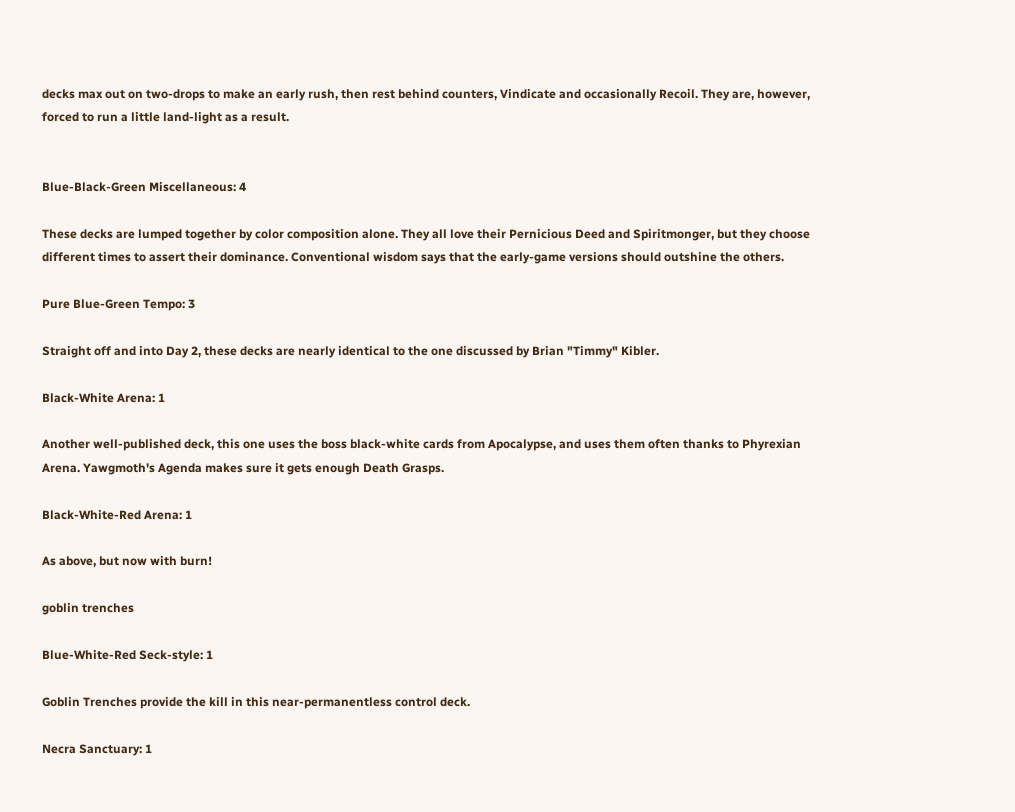decks max out on two-drops to make an early rush, then rest behind counters, Vindicate and occasionally Recoil. They are, however, forced to run a little land-light as a result.


Blue-Black-Green Miscellaneous: 4

These decks are lumped together by color composition alone. They all love their Pernicious Deed and Spiritmonger, but they choose different times to assert their dominance. Conventional wisdom says that the early-game versions should outshine the others.

Pure Blue-Green Tempo: 3

Straight off and into Day 2, these decks are nearly identical to the one discussed by Brian "Timmy" Kibler.

Black-White Arena: 1

Another well-published deck, this one uses the boss black-white cards from Apocalypse, and uses them often thanks to Phyrexian Arena. Yawgmoth's Agenda makes sure it gets enough Death Grasps.

Black-White-Red Arena: 1

As above, but now with burn!

goblin trenches

Blue-White-Red Seck-style: 1

Goblin Trenches provide the kill in this near-permanentless control deck.

Necra Sanctuary: 1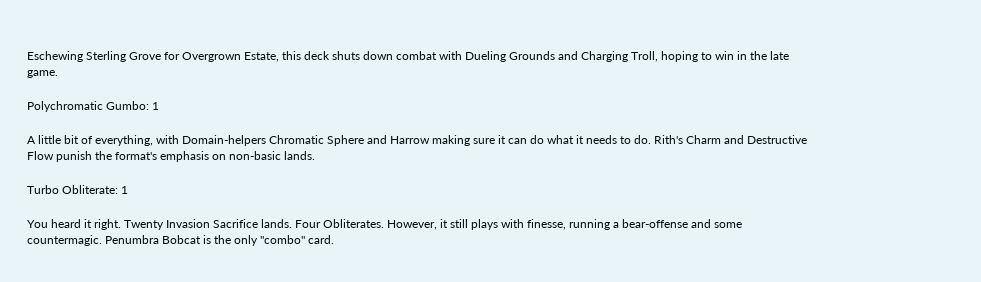Eschewing Sterling Grove for Overgrown Estate, this deck shuts down combat with Dueling Grounds and Charging Troll, hoping to win in the late game.

Polychromatic Gumbo: 1

A little bit of everything, with Domain-helpers Chromatic Sphere and Harrow making sure it can do what it needs to do. Rith's Charm and Destructive Flow punish the format's emphasis on non-basic lands.

Turbo Obliterate: 1

You heard it right. Twenty Invasion Sacrifice lands. Four Obliterates. However, it still plays with finesse, running a bear-offense and some countermagic. Penumbra Bobcat is the only "combo" card.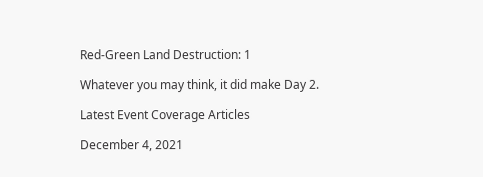Red-Green Land Destruction: 1

Whatever you may think, it did make Day 2.

Latest Event Coverage Articles

December 4, 2021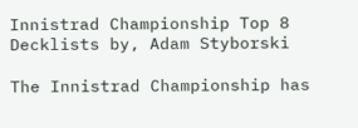Innistrad Championship Top 8 Decklists by, Adam Styborski

The Innistrad Championship has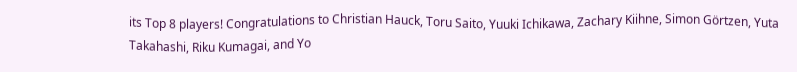its Top 8 players! Congratulations to Christian Hauck, Toru Saito, Yuuki Ichikawa, Zachary Kiihne, Simon Görtzen, Yuta Takahashi, Riku Kumagai, and Yo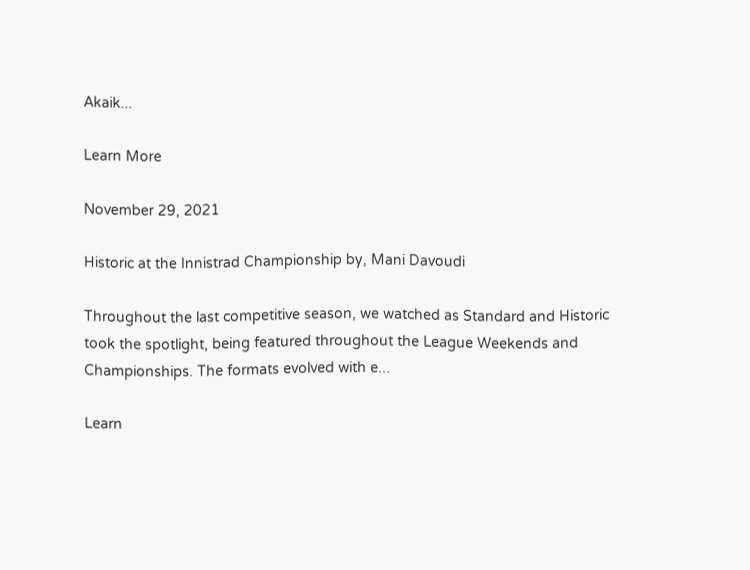Akaik...

Learn More

November 29, 2021

Historic at the Innistrad Championship by, Mani Davoudi

Throughout the last competitive season, we watched as Standard and Historic took the spotlight, being featured throughout the League Weekends and Championships. The formats evolved with e...

Learn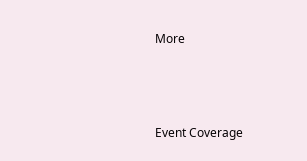More



Event Coverage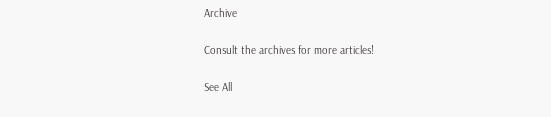Archive

Consult the archives for more articles!

See All